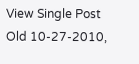View Single Post
Old 10-27-2010,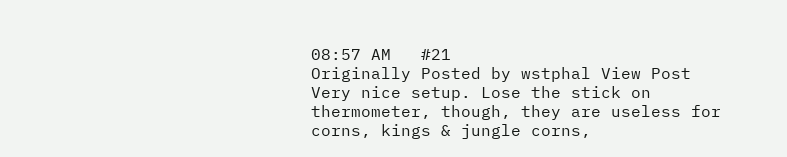08:57 AM   #21
Originally Posted by wstphal View Post
Very nice setup. Lose the stick on thermometer, though, they are useless for corns, kings & jungle corns,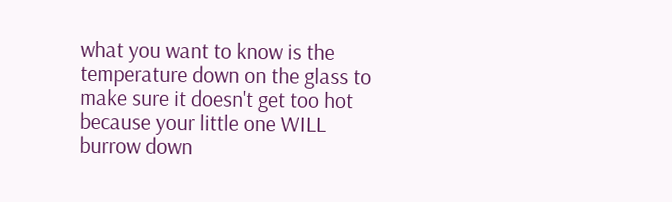what you want to know is the temperature down on the glass to make sure it doesn't get too hot because your little one WILL burrow down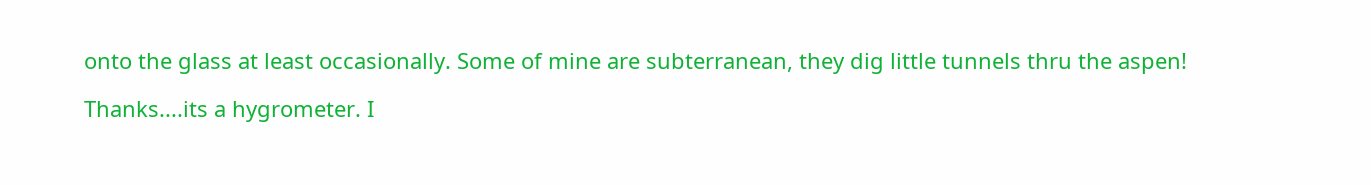onto the glass at least occasionally. Some of mine are subterranean, they dig little tunnels thru the aspen!

Thanks....its a hygrometer. I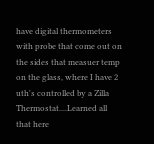have digital thermometers with probe that come out on the sides that measuer temp on the glass, where I have 2 uth's controlled by a Zilla Thermostat....Learned all that here